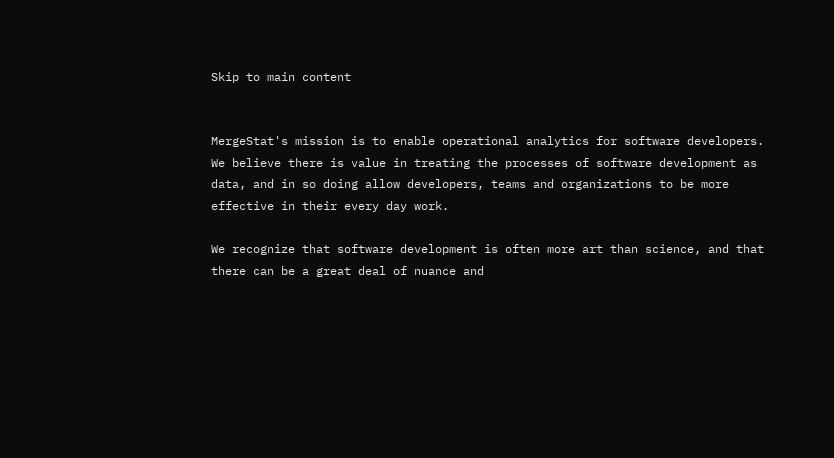Skip to main content


MergeStat's mission is to enable operational analytics for software developers. We believe there is value in treating the processes of software development as data, and in so doing allow developers, teams and organizations to be more effective in their every day work.

We recognize that software development is often more art than science, and that there can be a great deal of nuance and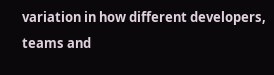variation in how different developers, teams and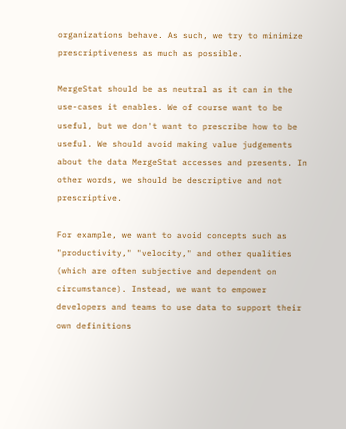organizations behave. As such, we try to minimize prescriptiveness as much as possible.

MergeStat should be as neutral as it can in the use-cases it enables. We of course want to be useful, but we don't want to prescribe how to be useful. We should avoid making value judgements about the data MergeStat accesses and presents. In other words, we should be descriptive and not prescriptive.

For example, we want to avoid concepts such as "productivity," "velocity," and other qualities (which are often subjective and dependent on circumstance). Instead, we want to empower developers and teams to use data to support their own definitions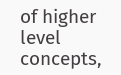of higher level concepts,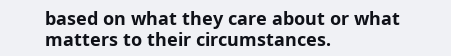based on what they care about or what matters to their circumstances.